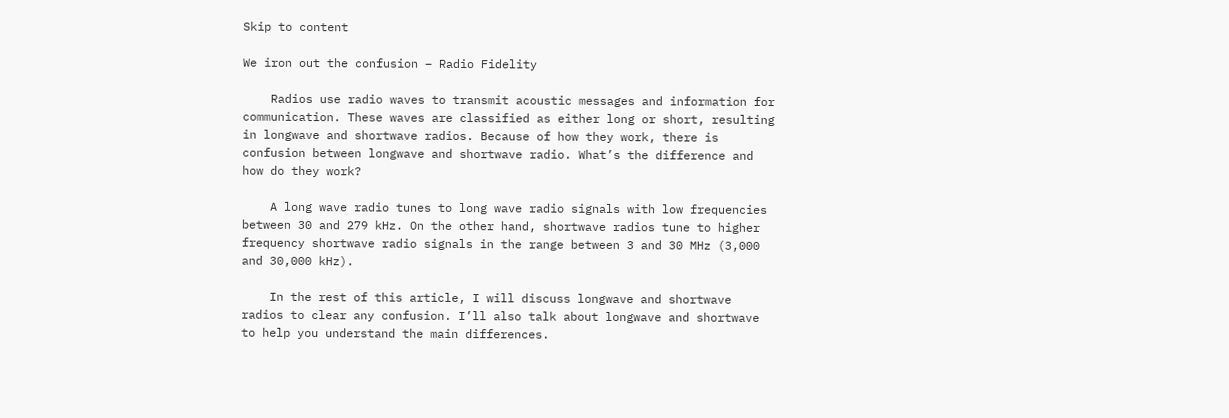Skip to content

We iron out the confusion – Radio Fidelity

    Radios use radio waves to transmit acoustic messages and information for communication. These waves are classified as either long or short, resulting in longwave and shortwave radios. Because of how they work, there is confusion between longwave and shortwave radio. What’s the difference and how do they work?

    A long wave radio tunes to long wave radio signals with low frequencies between 30 and 279 kHz. On the other hand, shortwave radios tune to higher frequency shortwave radio signals in the range between 3 and 30 MHz (3,000 and 30,000 kHz).

    In the rest of this article, I will discuss longwave and shortwave radios to clear any confusion. I’ll also talk about longwave and shortwave to help you understand the main differences.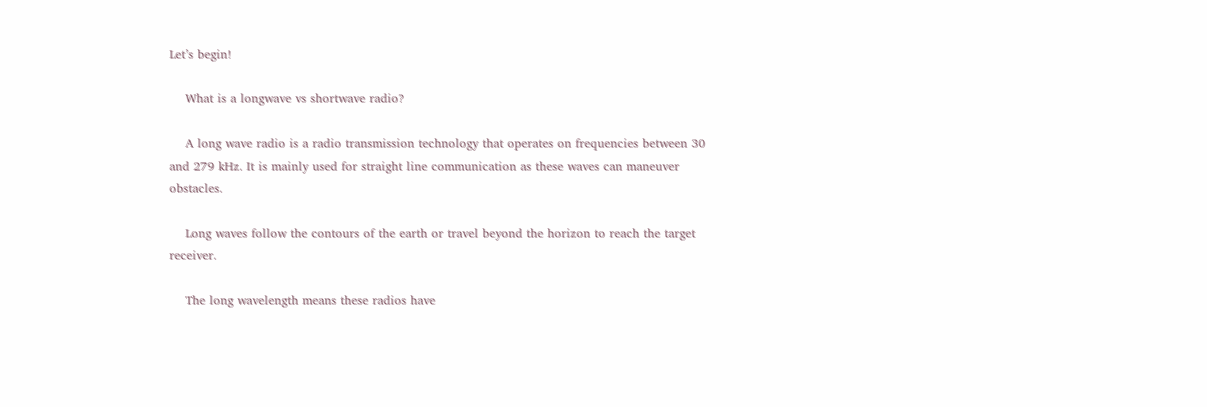Let’s begin!

    What is a longwave vs shortwave radio?

    A long wave radio is a radio transmission technology that operates on frequencies between 30 and 279 kHz. It is mainly used for straight line communication as these waves can maneuver obstacles.

    Long waves follow the contours of the earth or travel beyond the horizon to reach the target receiver.

    The long wavelength means these radios have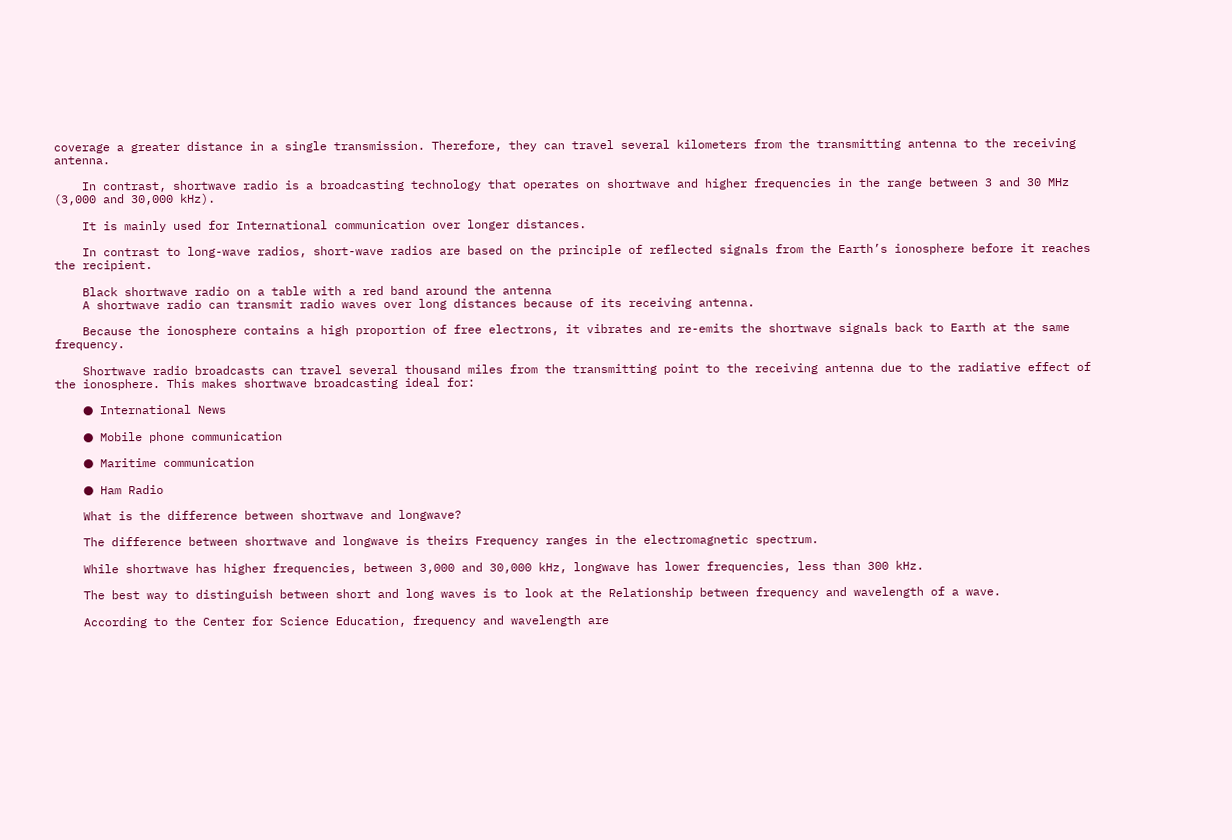coverage a greater distance in a single transmission. Therefore, they can travel several kilometers from the transmitting antenna to the receiving antenna.

    In contrast, shortwave radio is a broadcasting technology that operates on shortwave and higher frequencies in the range between 3 and 30 MHz (3,000 and 30,000 kHz).

    It is mainly used for International communication over longer distances.

    In contrast to long-wave radios, short-wave radios are based on the principle of reflected signals from the Earth’s ionosphere before it reaches the recipient.

    Black shortwave radio on a table with a red band around the antenna
    A shortwave radio can transmit radio waves over long distances because of its receiving antenna.

    Because the ionosphere contains a high proportion of free electrons, it vibrates and re-emits the shortwave signals back to Earth at the same frequency.

    Shortwave radio broadcasts can travel several thousand miles from the transmitting point to the receiving antenna due to the radiative effect of the ionosphere. This makes shortwave broadcasting ideal for:

    ● International News

    ● Mobile phone communication

    ● Maritime communication

    ● Ham Radio

    What is the difference between shortwave and longwave?

    The difference between shortwave and longwave is theirs Frequency ranges in the electromagnetic spectrum.

    While shortwave has higher frequencies, between 3,000 and 30,000 kHz, longwave has lower frequencies, less than 300 kHz.

    The best way to distinguish between short and long waves is to look at the Relationship between frequency and wavelength of a wave.

    According to the Center for Science Education, frequency and wavelength are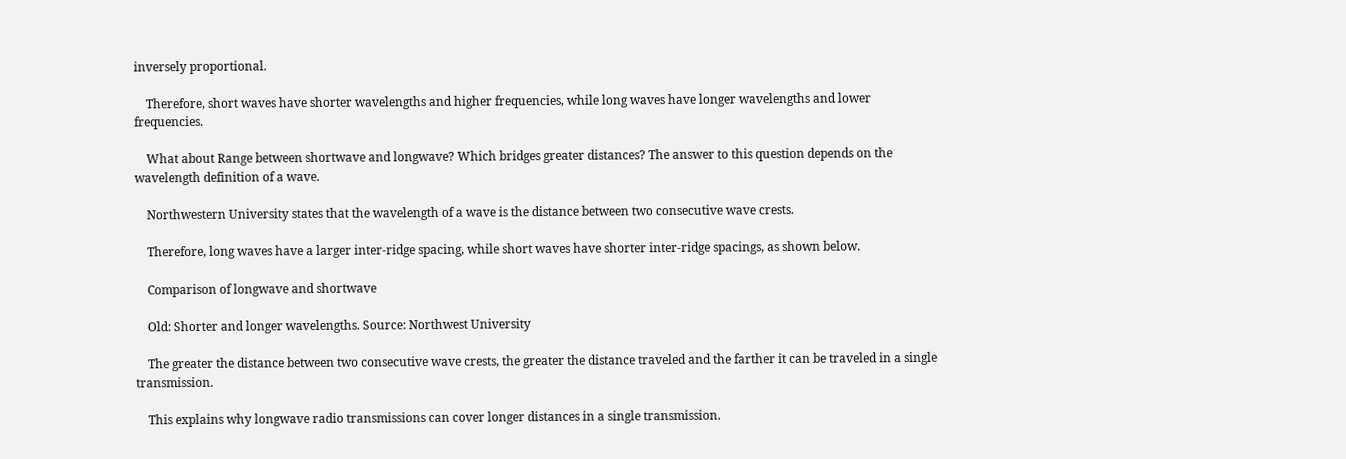inversely proportional.

    Therefore, short waves have shorter wavelengths and higher frequencies, while long waves have longer wavelengths and lower frequencies.

    What about Range between shortwave and longwave? Which bridges greater distances? The answer to this question depends on the wavelength definition of a wave.

    Northwestern University states that the wavelength of a wave is the distance between two consecutive wave crests.

    Therefore, long waves have a larger inter-ridge spacing, while short waves have shorter inter-ridge spacings, as shown below.

    Comparison of longwave and shortwave

    Old: Shorter and longer wavelengths. Source: Northwest University

    The greater the distance between two consecutive wave crests, the greater the distance traveled and the farther it can be traveled in a single transmission.

    This explains why longwave radio transmissions can cover longer distances in a single transmission.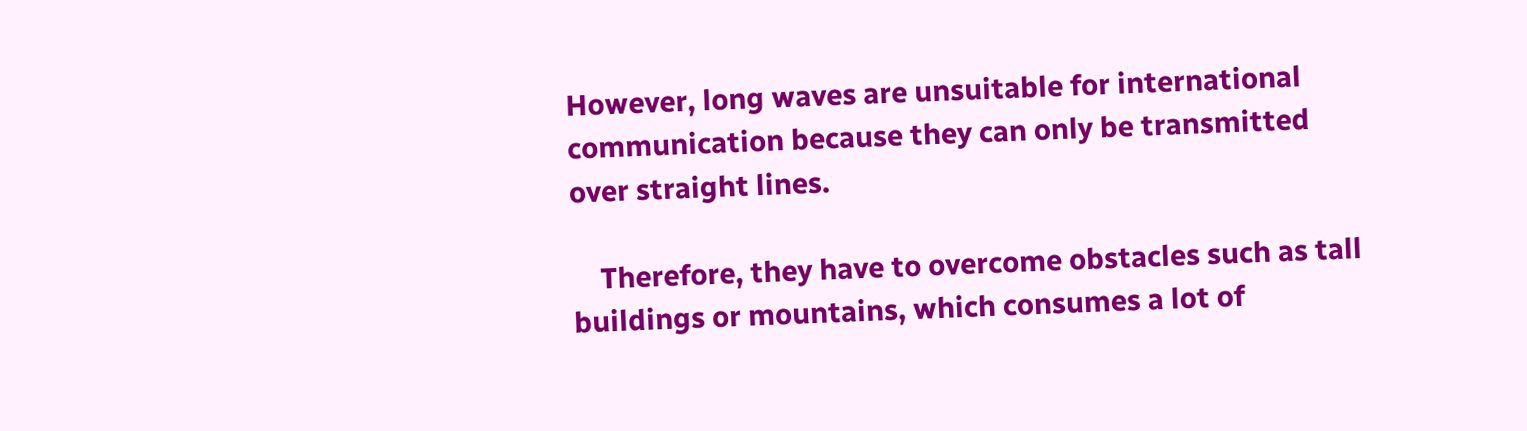However, long waves are unsuitable for international communication because they can only be transmitted over straight lines.

    Therefore, they have to overcome obstacles such as tall buildings or mountains, which consumes a lot of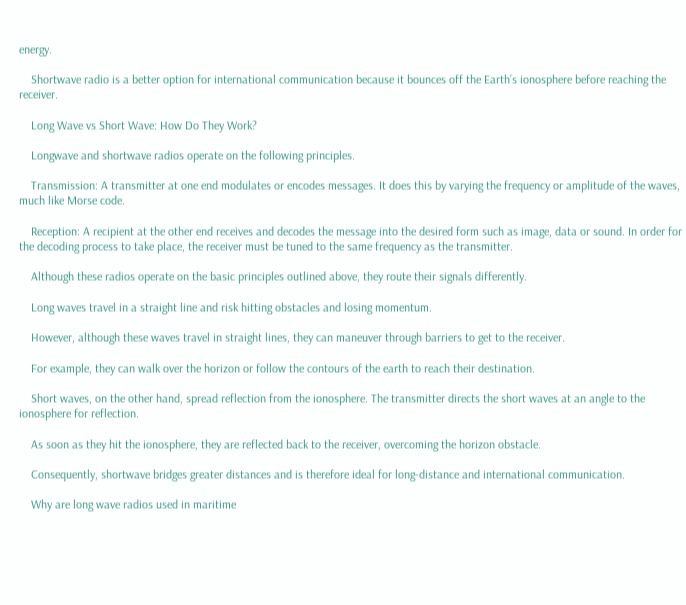energy.

    Shortwave radio is a better option for international communication because it bounces off the Earth’s ionosphere before reaching the receiver.

    Long Wave vs Short Wave: How Do They Work?

    Longwave and shortwave radios operate on the following principles.

    Transmission: A transmitter at one end modulates or encodes messages. It does this by varying the frequency or amplitude of the waves, much like Morse code.

    Reception: A recipient at the other end receives and decodes the message into the desired form such as image, data or sound. In order for the decoding process to take place, the receiver must be tuned to the same frequency as the transmitter.

    Although these radios operate on the basic principles outlined above, they route their signals differently.

    Long waves travel in a straight line and risk hitting obstacles and losing momentum.

    However, although these waves travel in straight lines, they can maneuver through barriers to get to the receiver.

    For example, they can walk over the horizon or follow the contours of the earth to reach their destination.

    Short waves, on the other hand, spread reflection from the ionosphere. The transmitter directs the short waves at an angle to the ionosphere for reflection.

    As soon as they hit the ionosphere, they are reflected back to the receiver, overcoming the horizon obstacle.

    Consequently, shortwave bridges greater distances and is therefore ideal for long-distance and international communication.

    Why are long wave radios used in maritime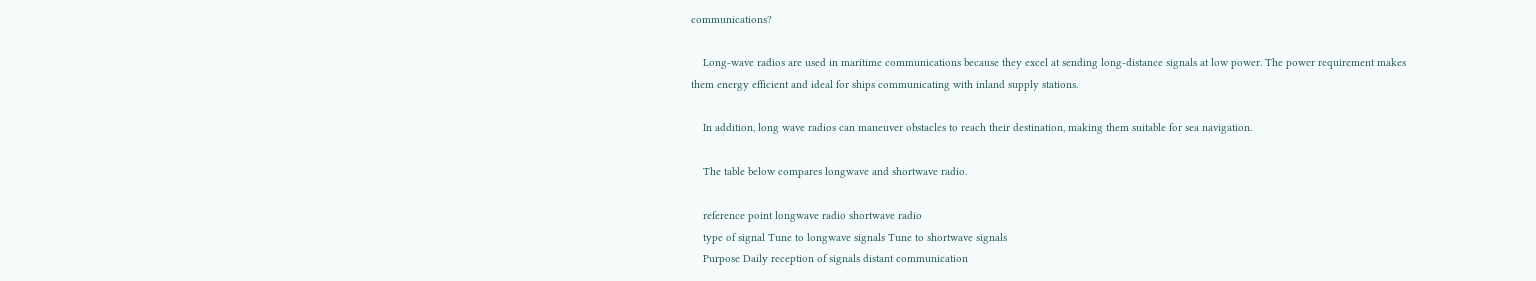communications?

    Long-wave radios are used in maritime communications because they excel at sending long-distance signals at low power. The power requirement makes them energy efficient and ideal for ships communicating with inland supply stations.

    In addition, long wave radios can maneuver obstacles to reach their destination, making them suitable for sea navigation.

    The table below compares longwave and shortwave radio.

    reference point longwave radio shortwave radio
    type of signal Tune to longwave signals Tune to shortwave signals
    Purpose Daily reception of signals distant communication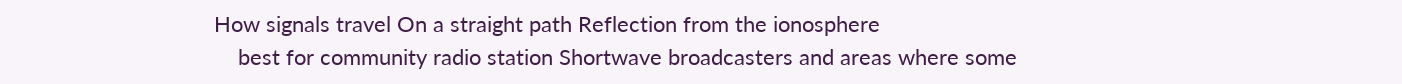How signals travel On a straight path Reflection from the ionosphere
    best for community radio station Shortwave broadcasters and areas where some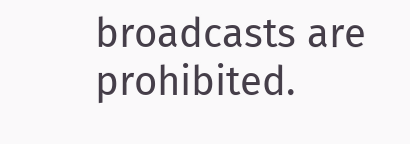broadcasts are prohibited.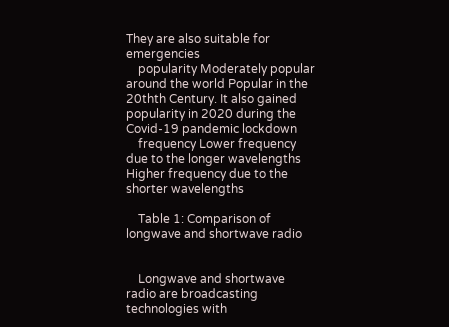They are also suitable for emergencies
    popularity Moderately popular around the world Popular in the 20thth Century. It also gained popularity in 2020 during the Covid-19 pandemic lockdown
    frequency Lower frequency due to the longer wavelengths Higher frequency due to the shorter wavelengths

    Table 1: Comparison of longwave and shortwave radio


    Longwave and shortwave radio are broadcasting technologies with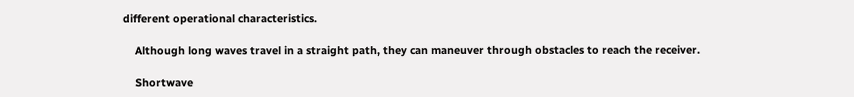different operational characteristics.

    Although long waves travel in a straight path, they can maneuver through obstacles to reach the receiver.

    Shortwave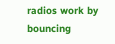radios work by bouncing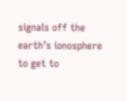signals off the earth’s ionosphere to get to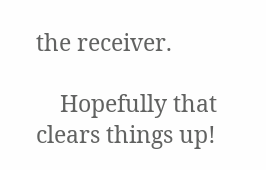the receiver.

    Hopefully that clears things up!